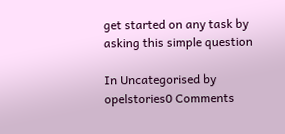get started on any task by asking this simple question

In Uncategorised by opelstories0 Comments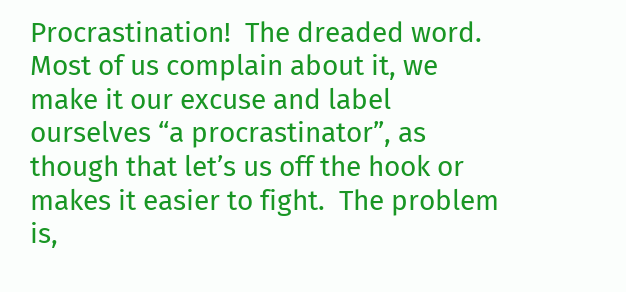Procrastination!  The dreaded word.  Most of us complain about it, we make it our excuse and label ourselves “a procrastinator”, as though that let’s us off the hook or makes it easier to fight.  The problem is,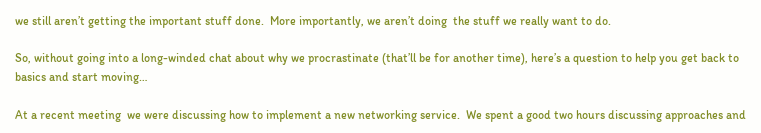we still aren’t getting the important stuff done.  More importantly, we aren’t doing  the stuff we really want to do.

So, without going into a long-winded chat about why we procrastinate (that’ll be for another time), here’s a question to help you get back to basics and start moving…

At a recent meeting  we were discussing how to implement a new networking service.  We spent a good two hours discussing approaches and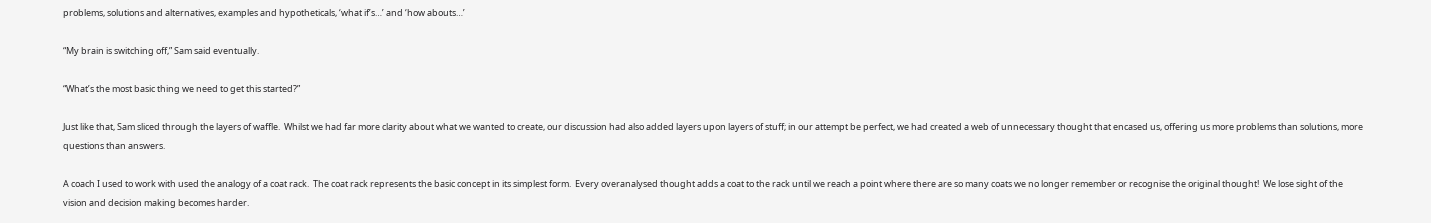problems, solutions and alternatives, examples and hypotheticals, ‘what if’s…’ and ‘how abouts…’

“My brain is switching off,” Sam said eventually.

“What’s the most basic thing we need to get this started?”

Just like that, Sam sliced through the layers of waffle.  Whilst we had far more clarity about what we wanted to create, our discussion had also added layers upon layers of stuff; in our attempt be perfect, we had created a web of unnecessary thought that encased us, offering us more problems than solutions, more questions than answers.

A coach I used to work with used the analogy of a coat rack.  The coat rack represents the basic concept in its simplest form.  Every overanalysed thought adds a coat to the rack until we reach a point where there are so many coats we no longer remember or recognise the original thought!  We lose sight of the vision and decision making becomes harder.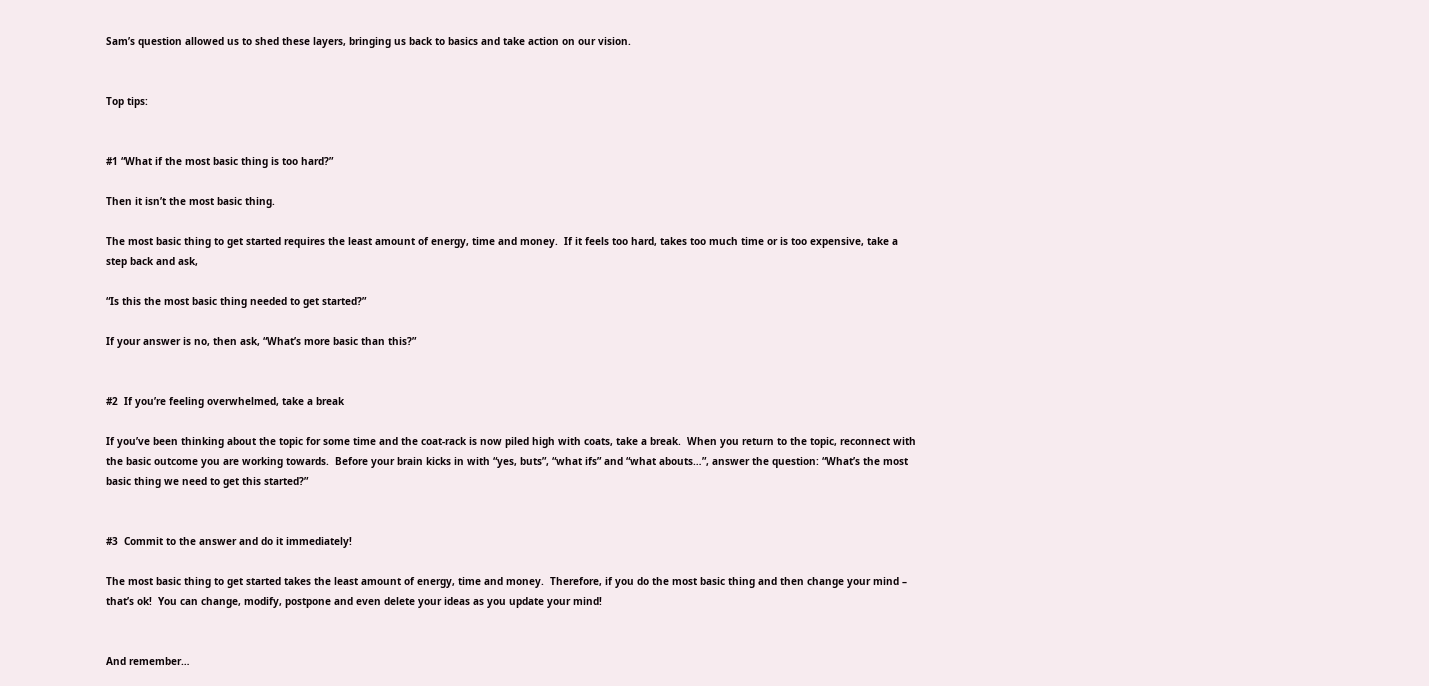Sam’s question allowed us to shed these layers, bringing us back to basics and take action on our vision.


Top tips:


#1 “What if the most basic thing is too hard?”

Then it isn’t the most basic thing.

The most basic thing to get started requires the least amount of energy, time and money.  If it feels too hard, takes too much time or is too expensive, take a step back and ask,

“Is this the most basic thing needed to get started?”

If your answer is no, then ask, “What’s more basic than this?”


#2  If you’re feeling overwhelmed, take a break

If you’ve been thinking about the topic for some time and the coat-rack is now piled high with coats, take a break.  When you return to the topic, reconnect with the basic outcome you are working towards.  Before your brain kicks in with “yes, buts”, “what ifs” and “what abouts…”, answer the question: “What’s the most basic thing we need to get this started?”


#3  Commit to the answer and do it immediately!

The most basic thing to get started takes the least amount of energy, time and money.  Therefore, if you do the most basic thing and then change your mind – that’s ok!  You can change, modify, postpone and even delete your ideas as you update your mind!


And remember…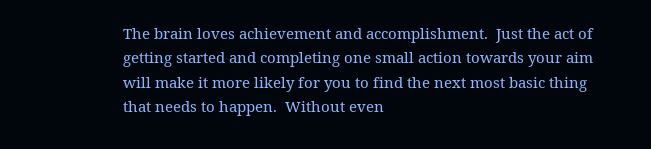The brain loves achievement and accomplishment.  Just the act of getting started and completing one small action towards your aim will make it more likely for you to find the next most basic thing that needs to happen.  Without even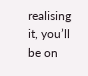realising it, you’ll be on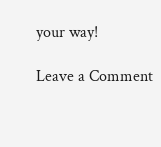your way!

Leave a Comment